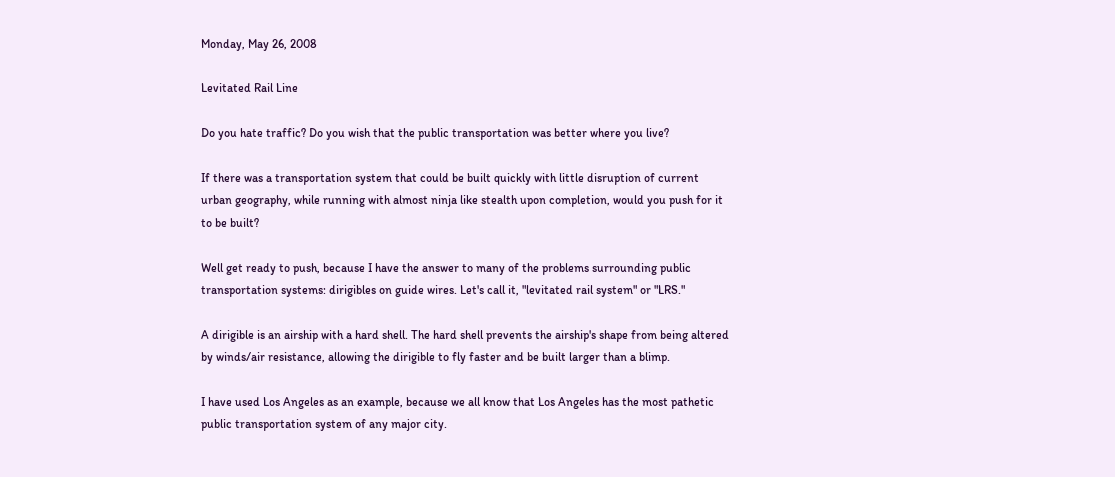Monday, May 26, 2008

Levitated Rail Line

Do you hate traffic? Do you wish that the public transportation was better where you live?

If there was a transportation system that could be built quickly with little disruption of current urban geography, while running with almost ninja like stealth upon completion, would you push for it to be built?

Well get ready to push, because I have the answer to many of the problems surrounding public transportation systems: dirigibles on guide wires. Let's call it, "levitated rail system" or "LRS."

A dirigible is an airship with a hard shell. The hard shell prevents the airship's shape from being altered by winds/air resistance, allowing the dirigible to fly faster and be built larger than a blimp.

I have used Los Angeles as an example, because we all know that Los Angeles has the most pathetic public transportation system of any major city.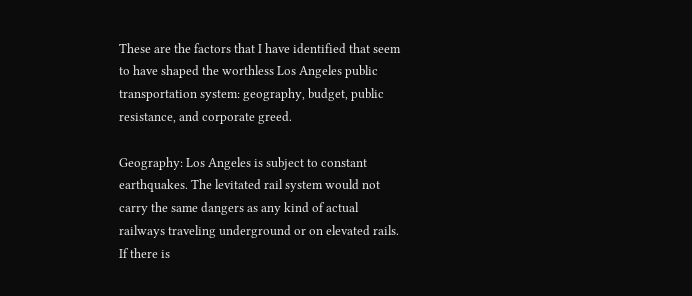These are the factors that I have identified that seem to have shaped the worthless Los Angeles public transportation system: geography, budget, public resistance, and corporate greed.

Geography: Los Angeles is subject to constant earthquakes. The levitated rail system would not carry the same dangers as any kind of actual railways traveling underground or on elevated rails. If there is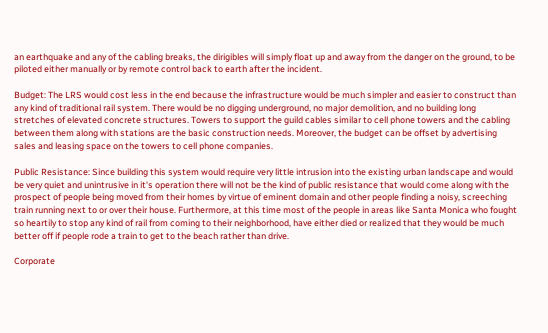an earthquake and any of the cabling breaks, the dirigibles will simply float up and away from the danger on the ground, to be piloted either manually or by remote control back to earth after the incident.

Budget: The LRS would cost less in the end because the infrastructure would be much simpler and easier to construct than any kind of traditional rail system. There would be no digging underground, no major demolition, and no building long stretches of elevated concrete structures. Towers to support the guild cables similar to cell phone towers and the cabling between them along with stations are the basic construction needs. Moreover, the budget can be offset by advertising sales and leasing space on the towers to cell phone companies.

Public Resistance: Since building this system would require very little intrusion into the existing urban landscape and would be very quiet and unintrusive in it's operation there will not be the kind of public resistance that would come along with the prospect of people being moved from their homes by virtue of eminent domain and other people finding a noisy, screeching train running next to or over their house. Furthermore, at this time most of the people in areas like Santa Monica who fought so heartily to stop any kind of rail from coming to their neighborhood, have either died or realized that they would be much better off if people rode a train to get to the beach rather than drive.

Corporate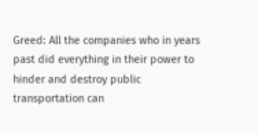Greed: All the companies who in years past did everything in their power to hinder and destroy public transportation can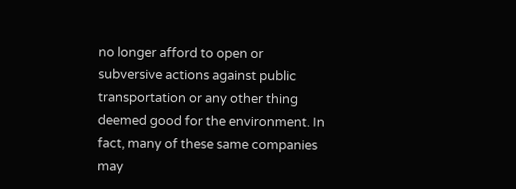no longer afford to open or subversive actions against public transportation or any other thing deemed good for the environment. In fact, many of these same companies may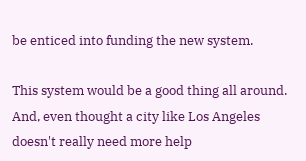be enticed into funding the new system.

This system would be a good thing all around. And, even thought a city like Los Angeles doesn't really need more help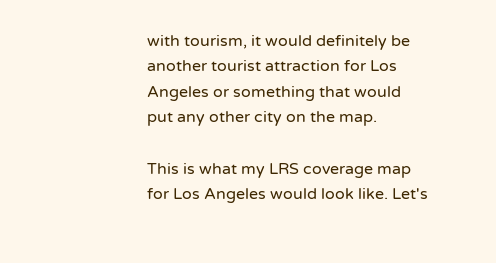with tourism, it would definitely be another tourist attraction for Los Angeles or something that would put any other city on the map.

This is what my LRS coverage map for Los Angeles would look like. Let's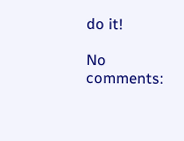do it!

No comments: